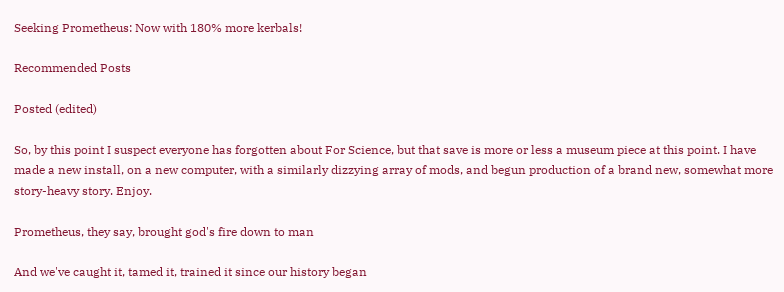Seeking Prometheus: Now with 180% more kerbals!

Recommended Posts

Posted (edited)

So, by this point I suspect everyone has forgotten about For Science, but that save is more or less a museum piece at this point. I have made a new install, on a new computer, with a similarly dizzying array of mods, and begun production of a brand new, somewhat more story-heavy story. Enjoy.

Prometheus, they say, brought god's fire down to man

And we've caught it, tamed it, trained it since our history began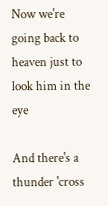Now we're going back to heaven just to look him in the eye

And there's a thunder 'cross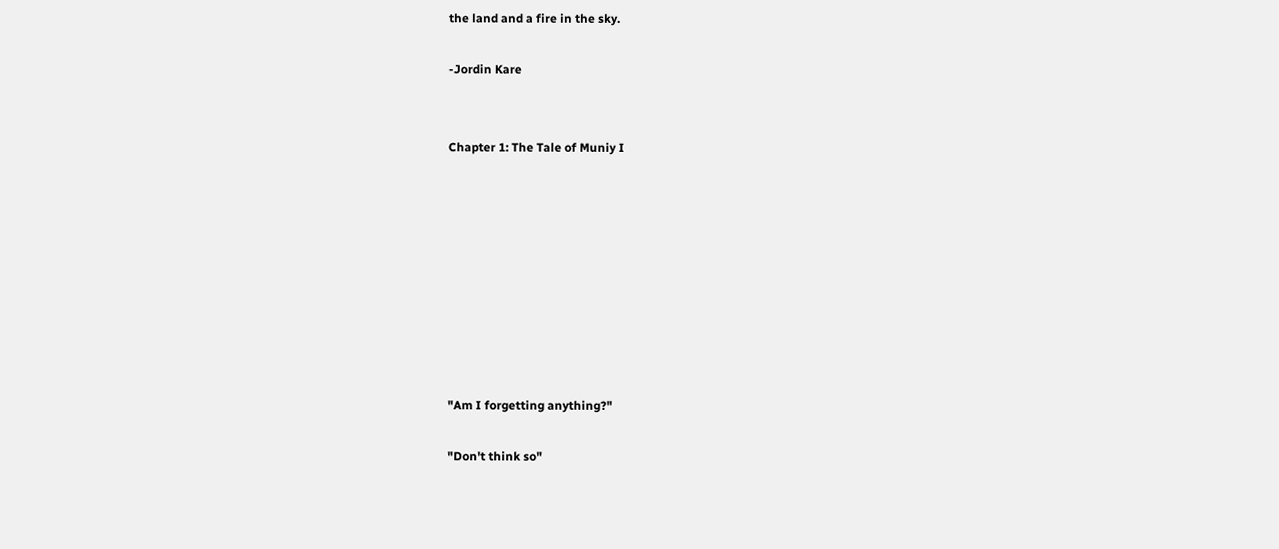the land and a fire in the sky.

-Jordin Kare


Chapter 1: The Tale of Muniy I









"Am I forgetting anything?"

"Don't think so"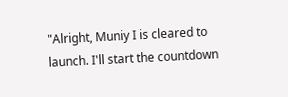"Alright, Muniy I is cleared to launch. I'll start the countdown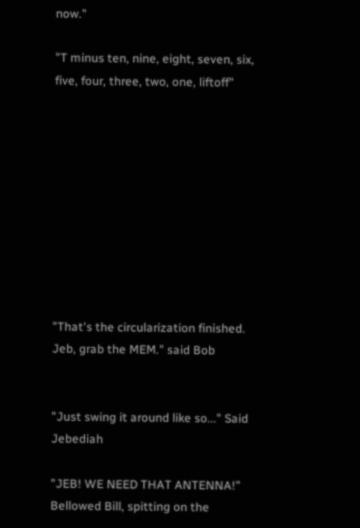now."

"T minus ten, nine, eight, seven, six, five, four, three, two, one, liftoff"










"That's the circularization finished. Jeb, grab the MEM." said Bob


"Just swing it around like so..." Said Jebediah

"JEB! WE NEED THAT ANTENNA!" Bellowed Bill, spitting on the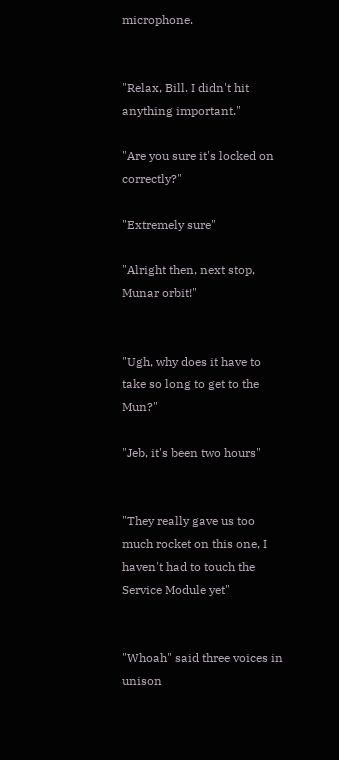microphone.


"Relax, Bill. I didn't hit anything important."

"Are you sure it's locked on correctly?"

"Extremely sure"

"Alright then, next stop, Munar orbit!"


"Ugh, why does it have to take so long to get to the Mun?"

"Jeb, it's been two hours"


"They really gave us too much rocket on this one, I haven't had to touch the Service Module yet"


"Whoah" said three voices in unison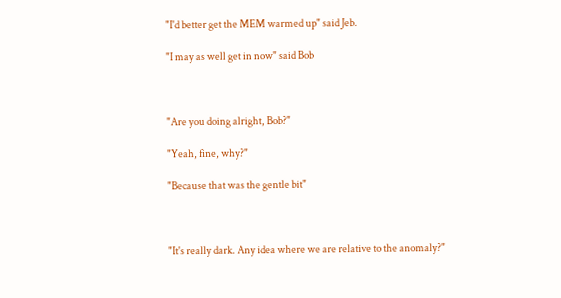"I'd better get the MEM warmed up" said Jeb.

"I may as well get in now" said Bob



"Are you doing alright, Bob?"

"Yeah, fine, why?"

"Because that was the gentle bit"



"It's really dark. Any idea where we are relative to the anomaly?"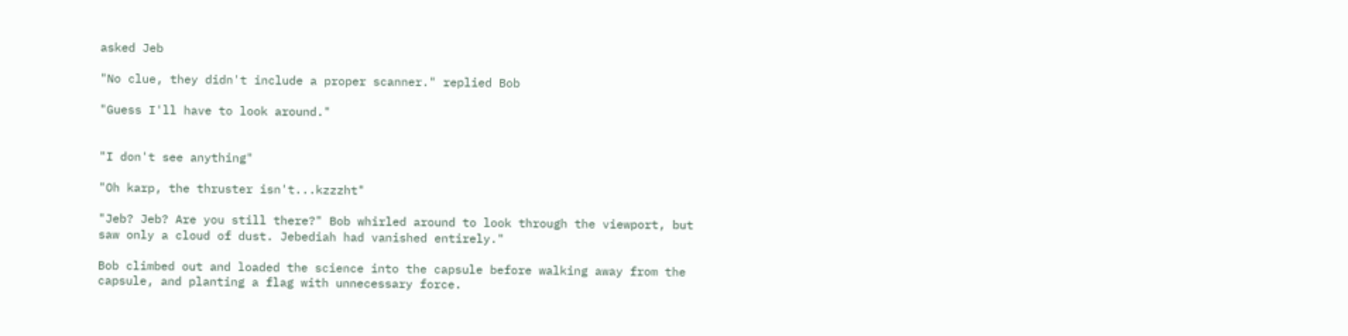asked Jeb

"No clue, they didn't include a proper scanner." replied Bob

"Guess I'll have to look around."


"I don't see anything"

"Oh karp, the thruster isn't...kzzzht"

"Jeb? Jeb? Are you still there?" Bob whirled around to look through the viewport, but saw only a cloud of dust. Jebediah had vanished entirely."

Bob climbed out and loaded the science into the capsule before walking away from the capsule, and planting a flag with unnecessary force.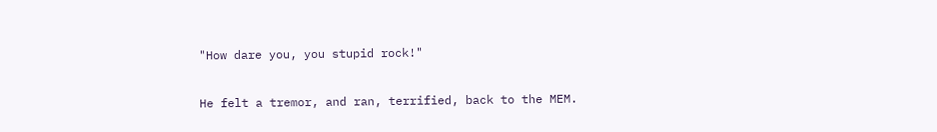"How dare you, you stupid rock!"

He felt a tremor, and ran, terrified, back to the MEM.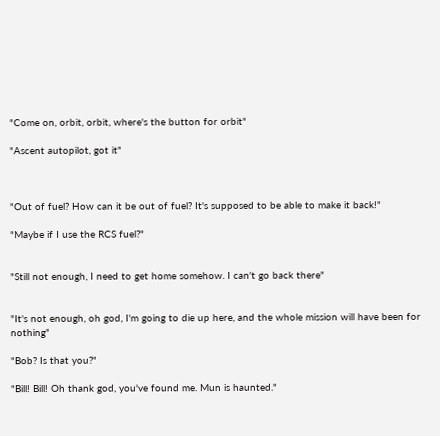"Come on, orbit, orbit, where's the button for orbit"

"Ascent autopilot, got it"



"Out of fuel? How can it be out of fuel? It's supposed to be able to make it back!"

"Maybe if I use the RCS fuel?"


"Still not enough, I need to get home somehow. I can't go back there"


"It's not enough, oh god, I'm going to die up here, and the whole mission will have been for nothing"

"Bob? Is that you?"

"Bill! Bill! Oh thank god, you've found me. Mun is haunted."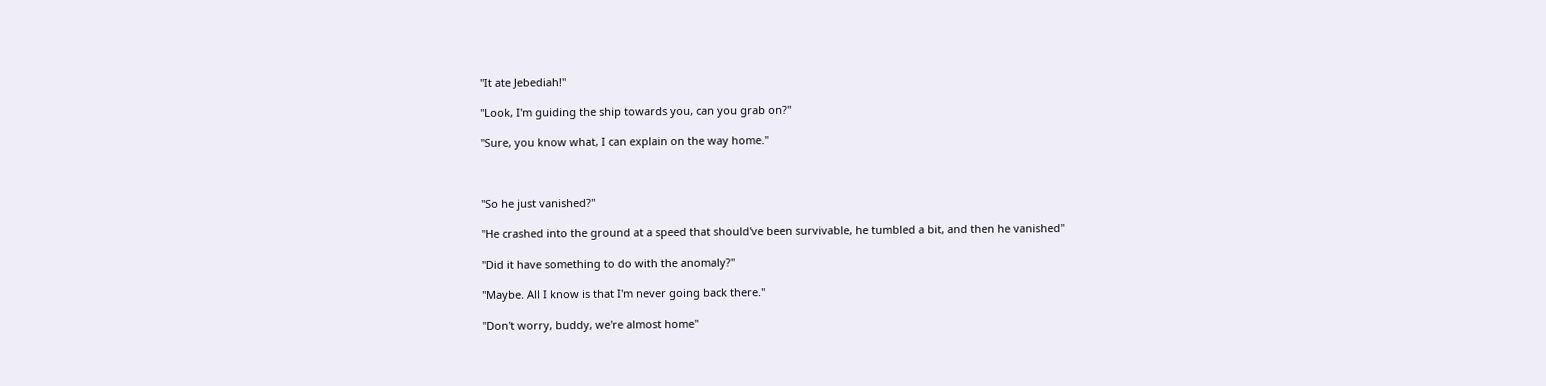"It ate Jebediah!"

"Look, I'm guiding the ship towards you, can you grab on?"

"Sure, you know what, I can explain on the way home."



"So he just vanished?"

"He crashed into the ground at a speed that should've been survivable, he tumbled a bit, and then he vanished"

"Did it have something to do with the anomaly?"

"Maybe. All I know is that I'm never going back there."

"Don't worry, buddy, we're almost home"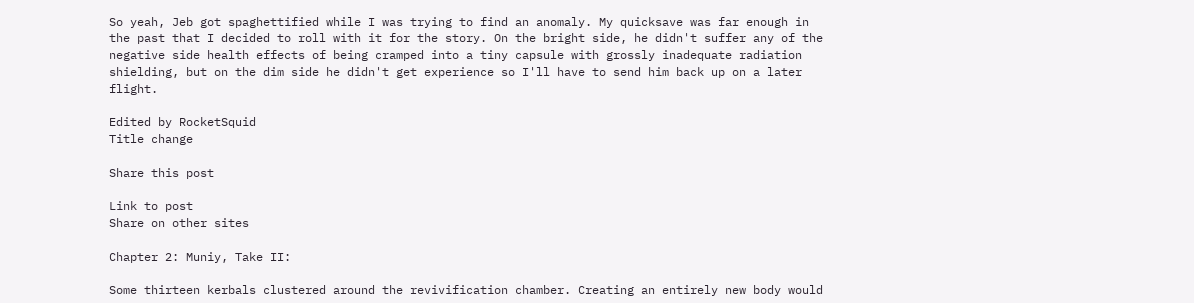So yeah, Jeb got spaghettified while I was trying to find an anomaly. My quicksave was far enough in the past that I decided to roll with it for the story. On the bright side, he didn't suffer any of the negative side health effects of being cramped into a tiny capsule with grossly inadequate radiation shielding, but on the dim side he didn't get experience so I'll have to send him back up on a later flight.

Edited by RocketSquid
Title change

Share this post

Link to post
Share on other sites

Chapter 2: Muniy, Take II:

Some thirteen kerbals clustered around the revivification chamber. Creating an entirely new body would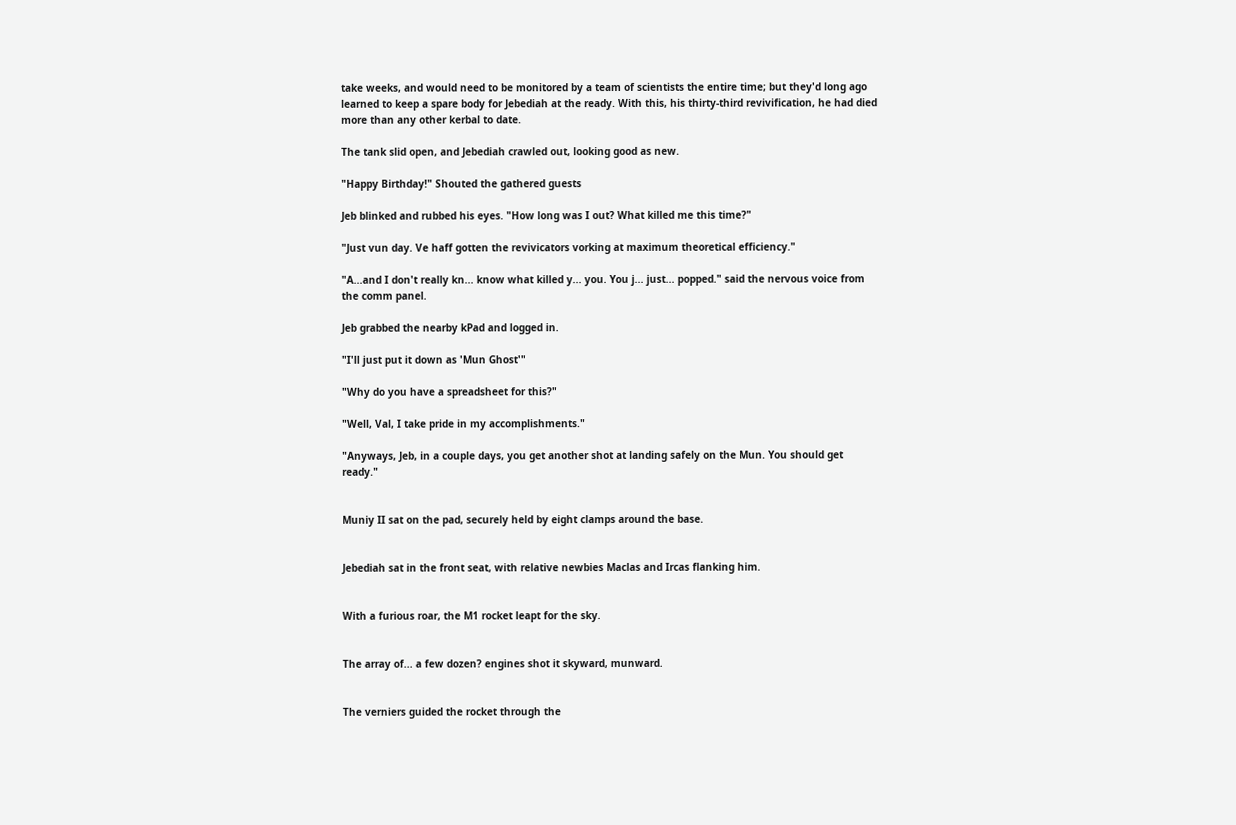take weeks, and would need to be monitored by a team of scientists the entire time; but they'd long ago learned to keep a spare body for Jebediah at the ready. With this, his thirty-third revivification, he had died more than any other kerbal to date.

The tank slid open, and Jebediah crawled out, looking good as new.

"Happy Birthday!" Shouted the gathered guests

Jeb blinked and rubbed his eyes. "How long was I out? What killed me this time?"

"Just vun day. Ve haff gotten the revivicators vorking at maximum theoretical efficiency."

"A...and I don't really kn... know what killed y... you. You j... just... popped." said the nervous voice from the comm panel.

Jeb grabbed the nearby kPad and logged in.

"I'll just put it down as 'Mun Ghost'"

"Why do you have a spreadsheet for this?"

"Well, Val, I take pride in my accomplishments."

"Anyways, Jeb, in a couple days, you get another shot at landing safely on the Mun. You should get ready."


Muniy II sat on the pad, securely held by eight clamps around the base.


Jebediah sat in the front seat, with relative newbies Maclas and Ircas flanking him.


With a furious roar, the M1 rocket leapt for the sky.


The array of... a few dozen? engines shot it skyward, munward.


The verniers guided the rocket through the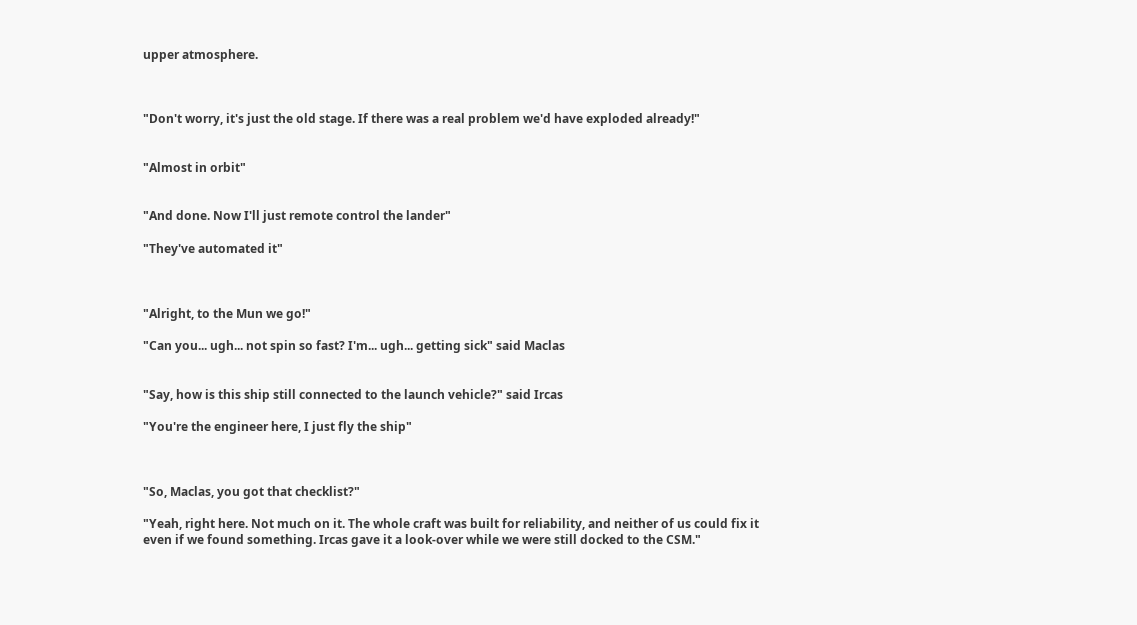upper atmosphere.



"Don't worry, it's just the old stage. If there was a real problem we'd have exploded already!"


"Almost in orbit"


"And done. Now I'll just remote control the lander"

"They've automated it"



"Alright, to the Mun we go!"

"Can you... ugh... not spin so fast? I'm... ugh... getting sick" said Maclas


"Say, how is this ship still connected to the launch vehicle?" said Ircas

"You're the engineer here, I just fly the ship"



"So, Maclas, you got that checklist?"

"Yeah, right here. Not much on it. The whole craft was built for reliability, and neither of us could fix it even if we found something. Ircas gave it a look-over while we were still docked to the CSM."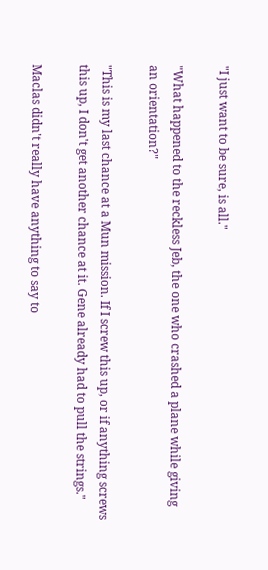"I just want to be sure, is all."

"What happened to the reckless Jeb, the one who crashed a plane while giving an orientation?"

"This is my last chance at a Mun mission. If I screw this up, or if anything screws this up, I don't get another chance at it. Gene already had to pull the strings."

Maclas didn't really have anything to say to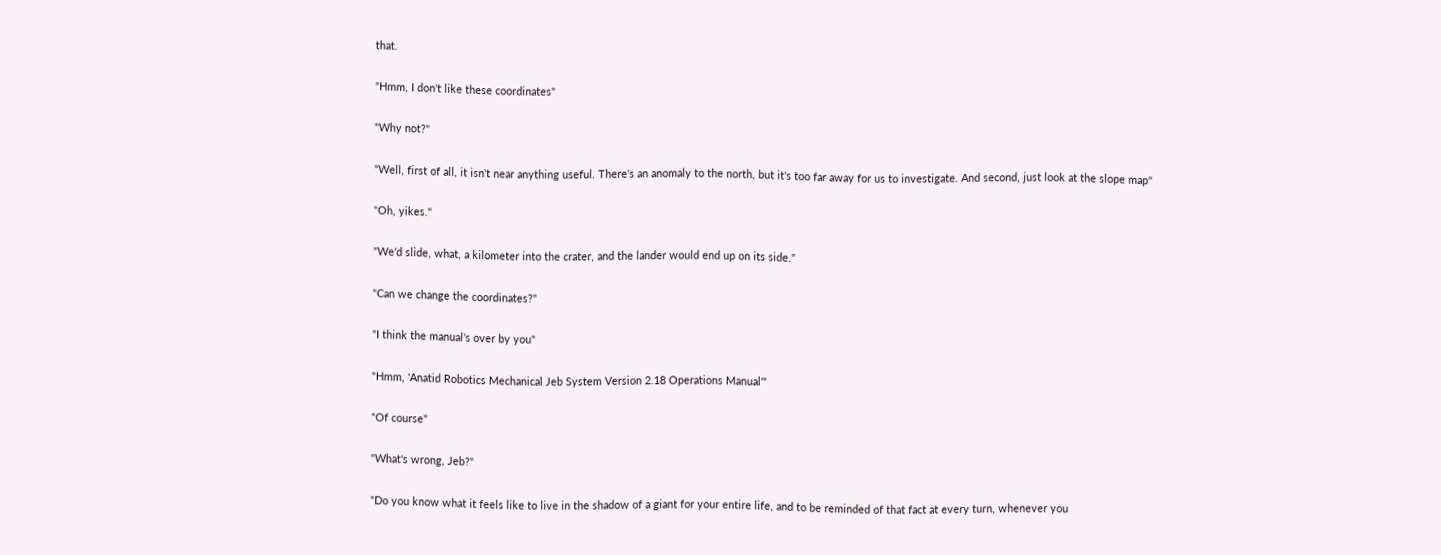that.

"Hmm, I don't like these coordinates"

"Why not?"

"Well, first of all, it isn't near anything useful. There's an anomaly to the north, but it's too far away for us to investigate. And second, just look at the slope map"

"Oh, yikes."

"We'd slide, what, a kilometer into the crater, and the lander would end up on its side."

"Can we change the coordinates?"

"I think the manual's over by you"

"Hmm, 'Anatid Robotics Mechanical Jeb System Version 2.18 Operations Manual'"

"Of course"

"What's wrong, Jeb?"

"Do you know what it feels like to live in the shadow of a giant for your entire life, and to be reminded of that fact at every turn, whenever you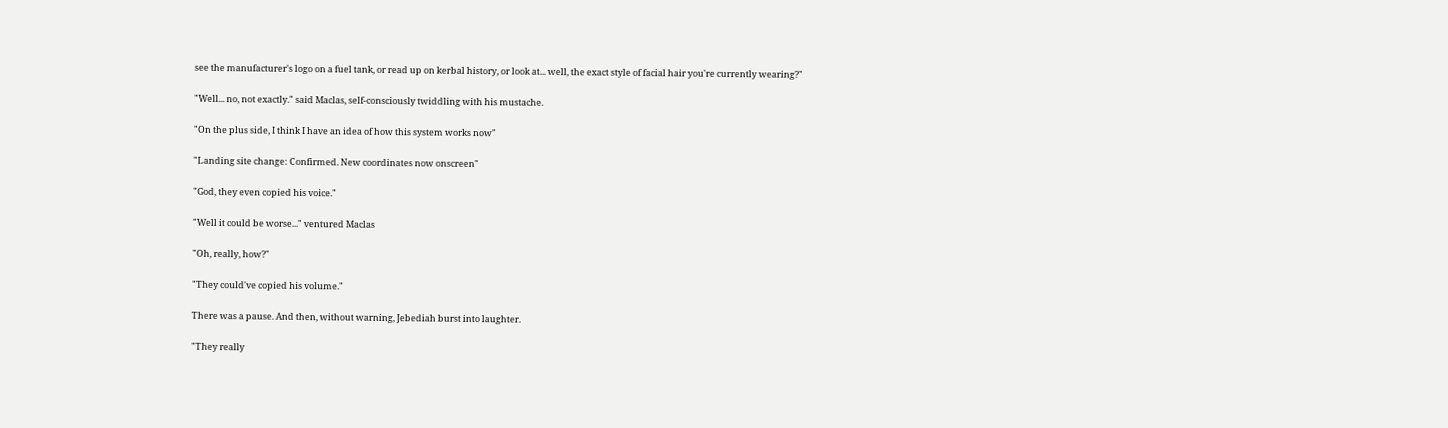see the manufacturer's logo on a fuel tank, or read up on kerbal history, or look at... well, the exact style of facial hair you're currently wearing?"

"Well... no, not exactly." said Maclas, self-consciously twiddling with his mustache.

"On the plus side, I think I have an idea of how this system works now"

"Landing site change: Confirmed. New coordinates now onscreen"

"God, they even copied his voice."

"Well it could be worse..." ventured Maclas

"Oh, really, how?"

"They could've copied his volume."

There was a pause. And then, without warning, Jebediah burst into laughter.

"They really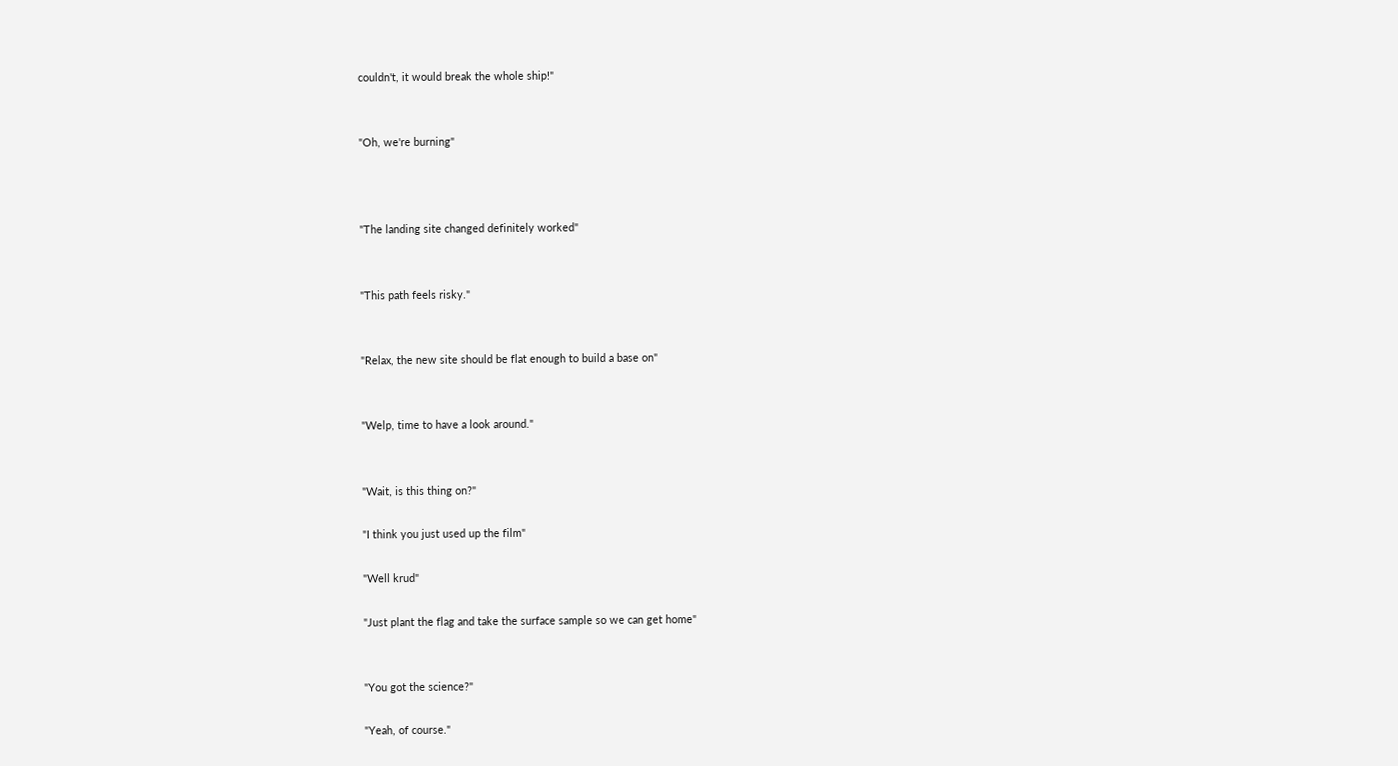couldn't, it would break the whole ship!"


"Oh, we're burning"



"The landing site changed definitely worked"


"This path feels risky."


"Relax, the new site should be flat enough to build a base on"


"Welp, time to have a look around."


"Wait, is this thing on?"

"I think you just used up the film"

"Well krud"

"Just plant the flag and take the surface sample so we can get home"


"You got the science?"

"Yeah, of course."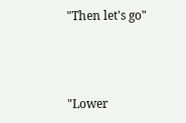"Then let's go"



"Lower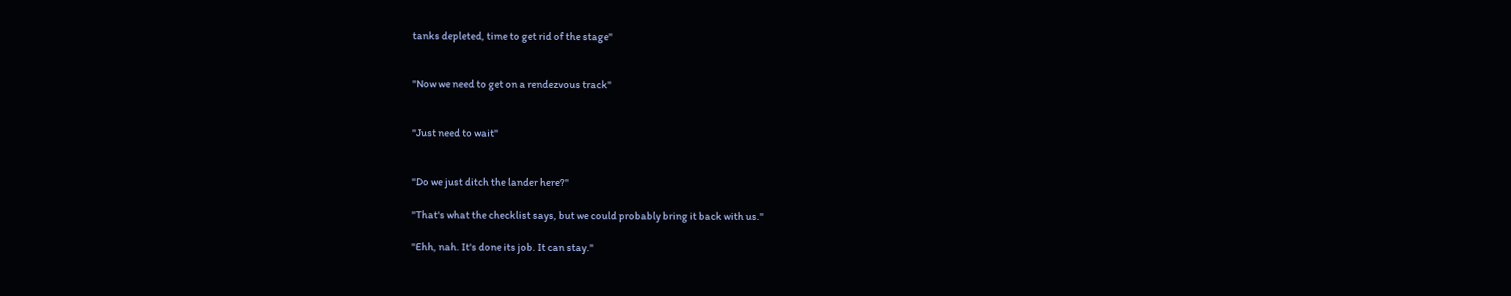tanks depleted, time to get rid of the stage"


"Now we need to get on a rendezvous track"


"Just need to wait"


"Do we just ditch the lander here?"

"That's what the checklist says, but we could probably bring it back with us."

"Ehh, nah. It's done its job. It can stay."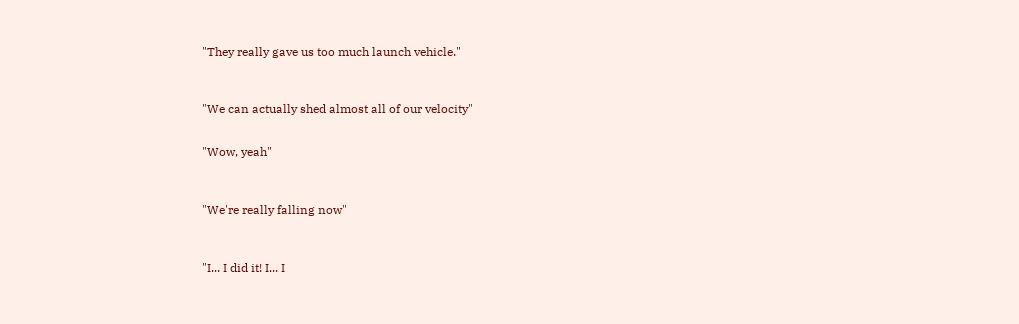"They really gave us too much launch vehicle."



"We can actually shed almost all of our velocity"


"Wow, yeah"



"We're really falling now"



"I... I did it! I... I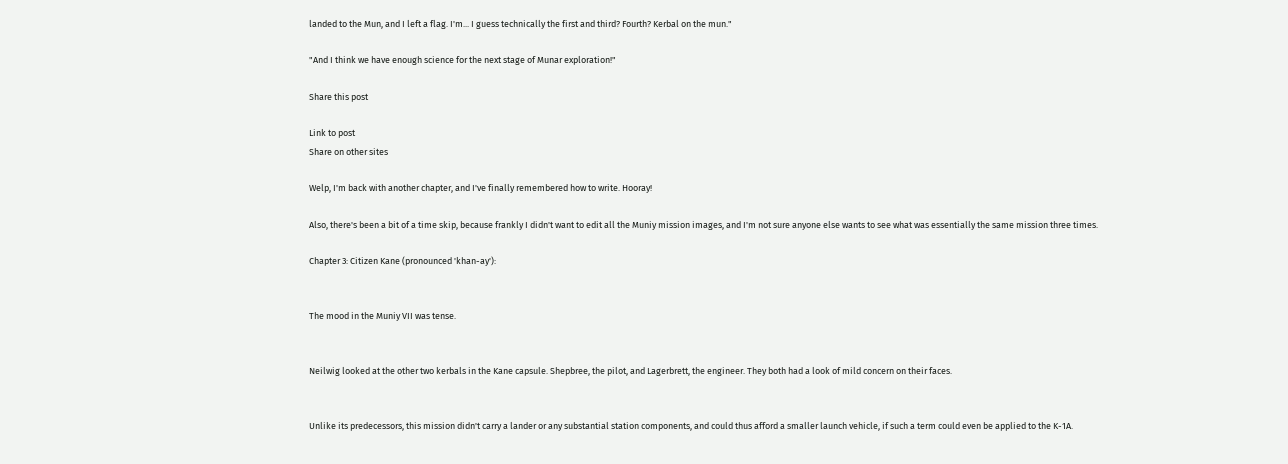landed to the Mun, and I left a flag. I'm... I guess technically the first and third? Fourth? Kerbal on the mun."

"And I think we have enough science for the next stage of Munar exploration!"

Share this post

Link to post
Share on other sites

Welp, I'm back with another chapter, and I've finally remembered how to write. Hooray!

Also, there's been a bit of a time skip, because frankly I didn't want to edit all the Muniy mission images, and I'm not sure anyone else wants to see what was essentially the same mission three times.

Chapter 3: Citizen Kane (pronounced 'khan-ay'):


The mood in the Muniy VII was tense.


Neilwig looked at the other two kerbals in the Kane capsule. Shepbree, the pilot, and Lagerbrett, the engineer. They both had a look of mild concern on their faces.


Unlike its predecessors, this mission didn't carry a lander or any substantial station components, and could thus afford a smaller launch vehicle, if such a term could even be applied to the K-1A.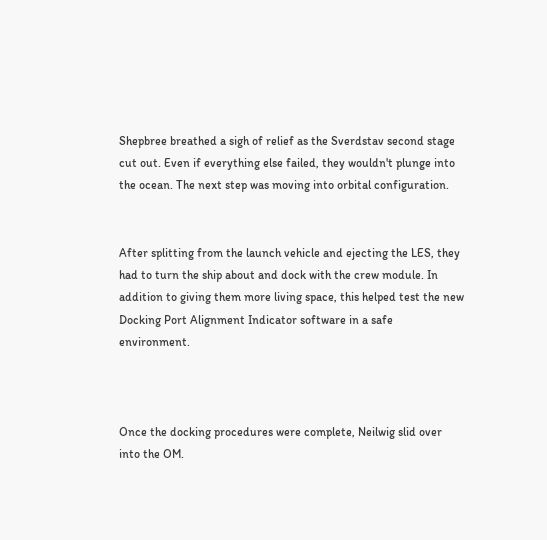Shepbree breathed a sigh of relief as the Sverdstav second stage cut out. Even if everything else failed, they wouldn't plunge into the ocean. The next step was moving into orbital configuration.


After splitting from the launch vehicle and ejecting the LES, they had to turn the ship about and dock with the crew module. In addition to giving them more living space, this helped test the new Docking Port Alignment Indicator software in a safe environment.



Once the docking procedures were complete, Neilwig slid over into the OM.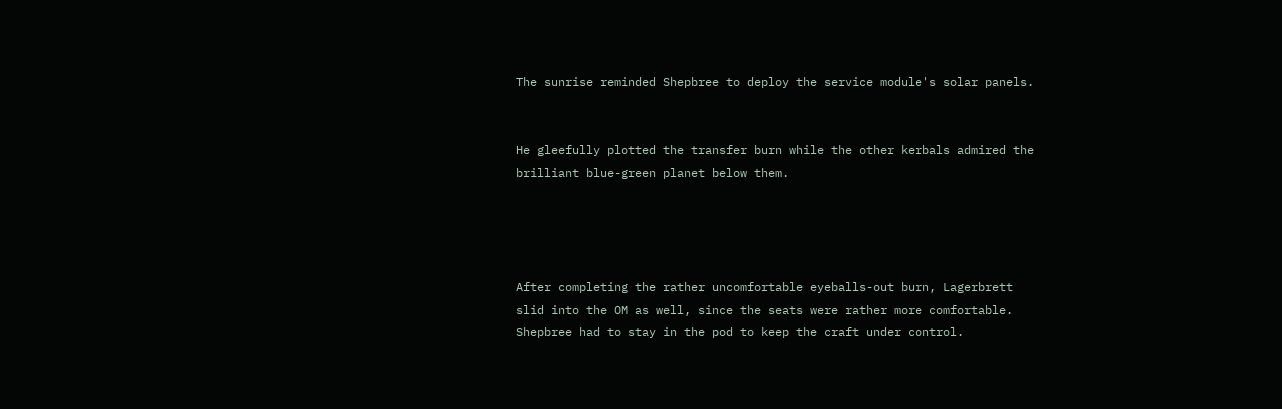The sunrise reminded Shepbree to deploy the service module's solar panels.


He gleefully plotted the transfer burn while the other kerbals admired the brilliant blue-green planet below them.




After completing the rather uncomfortable eyeballs-out burn, Lagerbrett slid into the OM as well, since the seats were rather more comfortable. Shepbree had to stay in the pod to keep the craft under control.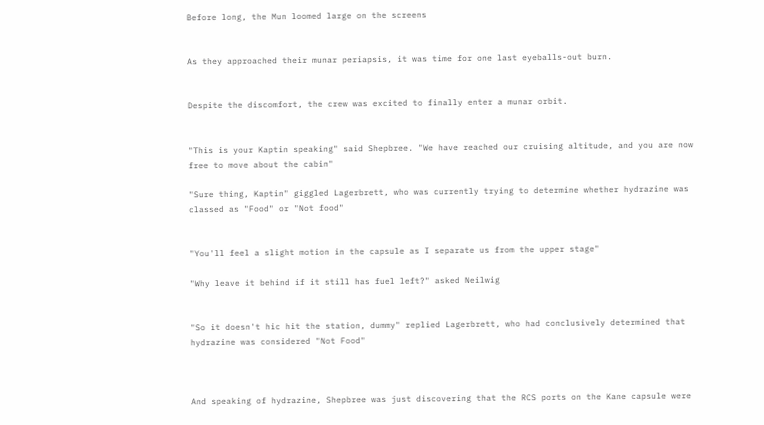Before long, the Mun loomed large on the screens


As they approached their munar periapsis, it was time for one last eyeballs-out burn.


Despite the discomfort, the crew was excited to finally enter a munar orbit.


"This is your Kaptin speaking" said Shepbree. "We have reached our cruising altitude, and you are now free to move about the cabin"

"Sure thing, Kaptin" giggled Lagerbrett, who was currently trying to determine whether hydrazine was classed as "Food" or "Not food"


"You'll feel a slight motion in the capsule as I separate us from the upper stage"

"Why leave it behind if it still has fuel left?" asked Neilwig


"So it doesn't hic hit the station, dummy" replied Lagerbrett, who had conclusively determined that hydrazine was considered "Not Food"



And speaking of hydrazine, Shepbree was just discovering that the RCS ports on the Kane capsule were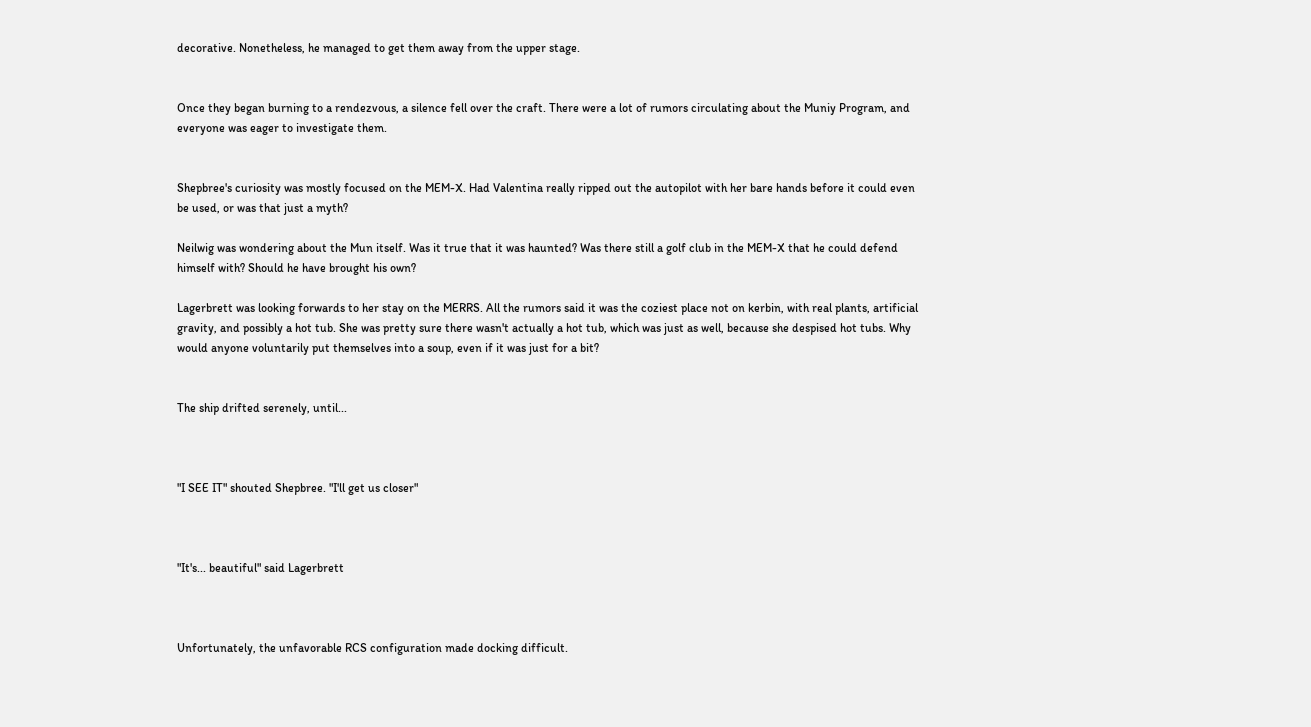decorative. Nonetheless, he managed to get them away from the upper stage.


Once they began burning to a rendezvous, a silence fell over the craft. There were a lot of rumors circulating about the Muniy Program, and everyone was eager to investigate them.


Shepbree's curiosity was mostly focused on the MEM-X. Had Valentina really ripped out the autopilot with her bare hands before it could even be used, or was that just a myth?

Neilwig was wondering about the Mun itself. Was it true that it was haunted? Was there still a golf club in the MEM-X that he could defend himself with? Should he have brought his own?

Lagerbrett was looking forwards to her stay on the MERRS. All the rumors said it was the coziest place not on kerbin, with real plants, artificial gravity, and possibly a hot tub. She was pretty sure there wasn't actually a hot tub, which was just as well, because she despised hot tubs. Why would anyone voluntarily put themselves into a soup, even if it was just for a bit?


The ship drifted serenely, until...



"I SEE IT" shouted Shepbree. "I'll get us closer"



"It's... beautiful" said Lagerbrett



Unfortunately, the unfavorable RCS configuration made docking difficult.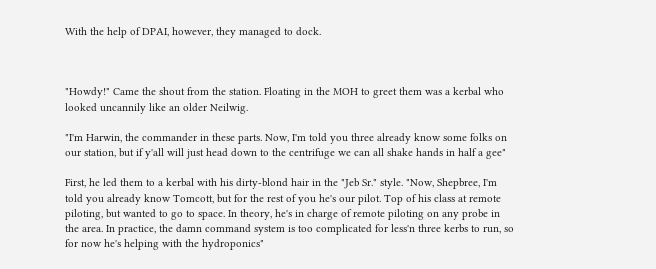With the help of DPAI, however, they managed to dock.



"Howdy!" Came the shout from the station. Floating in the MOH to greet them was a kerbal who looked uncannily like an older Neilwig.

"I'm Harwin, the commander in these parts. Now, I'm told you three already know some folks on our station, but if y'all will just head down to the centrifuge we can all shake hands in half a gee"

First, he led them to a kerbal with his dirty-blond hair in the "Jeb Sr." style. "Now, Shepbree, I'm told you already know Tomcott, but for the rest of you he's our pilot. Top of his class at remote piloting, but wanted to go to space. In theory, he's in charge of remote piloting on any probe in the area. In practice, the damn command system is too complicated for less'n three kerbs to run, so for now he's helping with the hydroponics"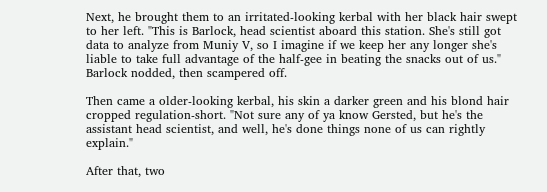Next, he brought them to an irritated-looking kerbal with her black hair swept to her left. "This is Barlock, head scientist aboard this station. She's still got data to analyze from Muniy V, so I imagine if we keep her any longer she's liable to take full advantage of the half-gee in beating the snacks out of us." Barlock nodded, then scampered off.

Then came a older-looking kerbal, his skin a darker green and his blond hair cropped regulation-short. "Not sure any of ya know Gersted, but he's the assistant head scientist, and well, he's done things none of us can rightly explain."

After that, two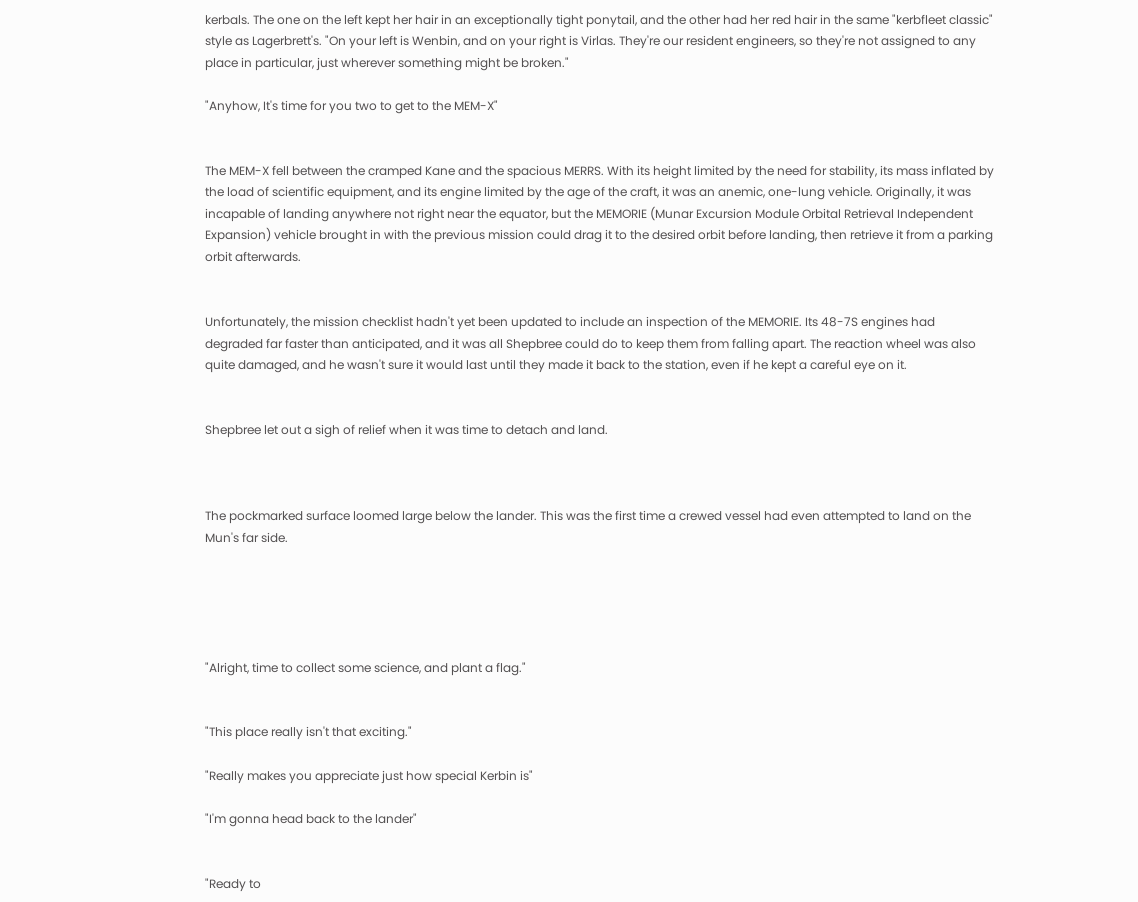kerbals. The one on the left kept her hair in an exceptionally tight ponytail, and the other had her red hair in the same "kerbfleet classic" style as Lagerbrett's. "On your left is Wenbin, and on your right is Virlas. They're our resident engineers, so they're not assigned to any place in particular, just wherever something might be broken."

"Anyhow, It's time for you two to get to the MEM-X"


The MEM-X fell between the cramped Kane and the spacious MERRS. With its height limited by the need for stability, its mass inflated by the load of scientific equipment, and its engine limited by the age of the craft, it was an anemic, one-lung vehicle. Originally, it was incapable of landing anywhere not right near the equator, but the MEMORIE (Munar Excursion Module Orbital Retrieval Independent Expansion) vehicle brought in with the previous mission could drag it to the desired orbit before landing, then retrieve it from a parking orbit afterwards.


Unfortunately, the mission checklist hadn't yet been updated to include an inspection of the MEMORIE. Its 48-7S engines had degraded far faster than anticipated, and it was all Shepbree could do to keep them from falling apart. The reaction wheel was also quite damaged, and he wasn't sure it would last until they made it back to the station, even if he kept a careful eye on it.


Shepbree let out a sigh of relief when it was time to detach and land.



The pockmarked surface loomed large below the lander. This was the first time a crewed vessel had even attempted to land on the Mun's far side.





"Alright, time to collect some science, and plant a flag."


"This place really isn't that exciting."

"Really makes you appreciate just how special Kerbin is"

"I'm gonna head back to the lander"


"Ready to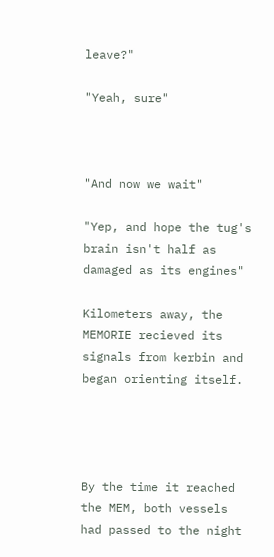leave?"

"Yeah, sure"



"And now we wait"

"Yep, and hope the tug's brain isn't half as damaged as its engines"

Kilometers away, the MEMORIE recieved its signals from kerbin and began orienting itself.




By the time it reached the MEM, both vessels had passed to the night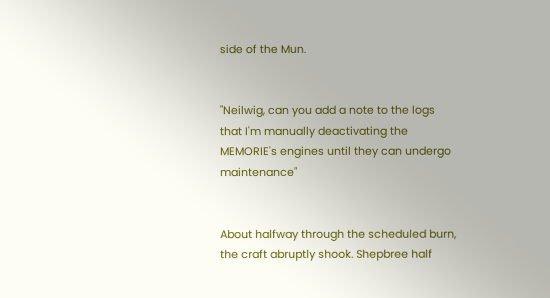side of the Mun.


"Neilwig, can you add a note to the logs that I'm manually deactivating the MEMORIE's engines until they can undergo maintenance"


About halfway through the scheduled burn, the craft abruptly shook. Shepbree half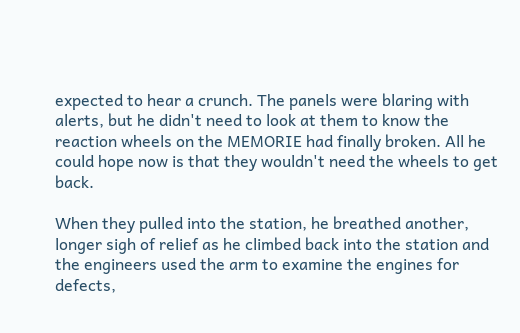expected to hear a crunch. The panels were blaring with alerts, but he didn't need to look at them to know the reaction wheels on the MEMORIE had finally broken. All he could hope now is that they wouldn't need the wheels to get back.

When they pulled into the station, he breathed another, longer sigh of relief as he climbed back into the station and the engineers used the arm to examine the engines for defects,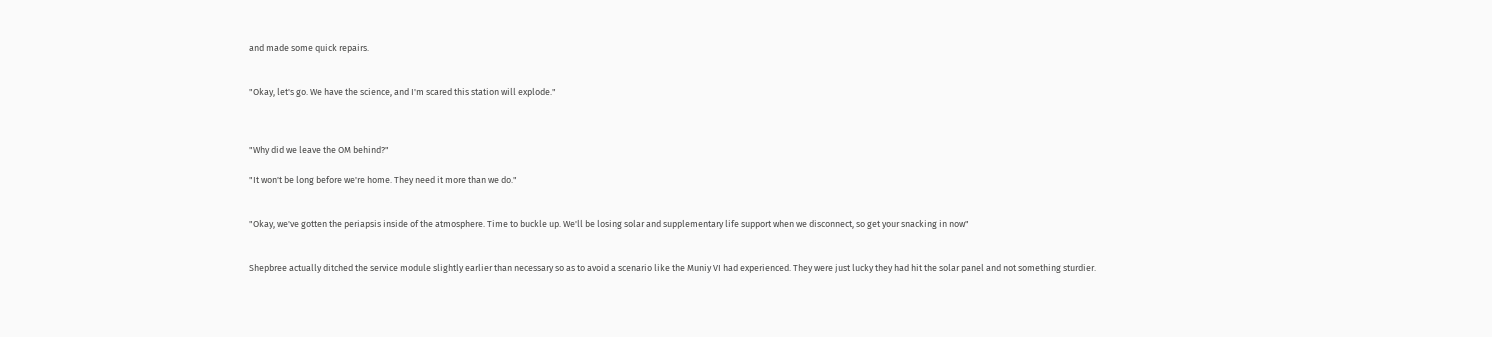and made some quick repairs.


"Okay, let's go. We have the science, and I'm scared this station will explode."



"Why did we leave the OM behind?"

"It won't be long before we're home. They need it more than we do."


"Okay, we've gotten the periapsis inside of the atmosphere. Time to buckle up. We'll be losing solar and supplementary life support when we disconnect, so get your snacking in now"


Shepbree actually ditched the service module slightly earlier than necessary so as to avoid a scenario like the Muniy VI had experienced. They were just lucky they had hit the solar panel and not something sturdier.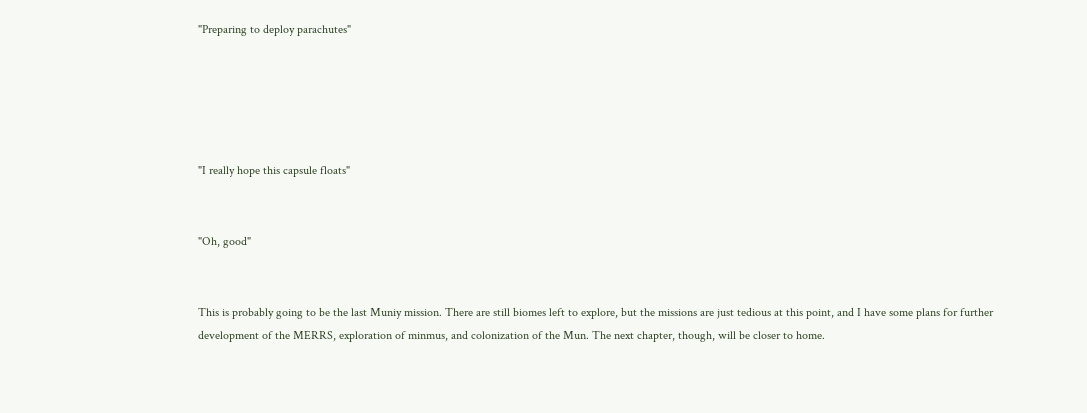"Preparing to deploy parachutes"





"I really hope this capsule floats"


"Oh, good"


This is probably going to be the last Muniy mission. There are still biomes left to explore, but the missions are just tedious at this point, and I have some plans for further development of the MERRS, exploration of minmus, and colonization of the Mun. The next chapter, though, will be closer to home.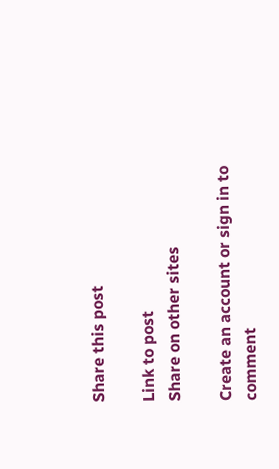Share this post

Link to post
Share on other sites

Create an account or sign in to comment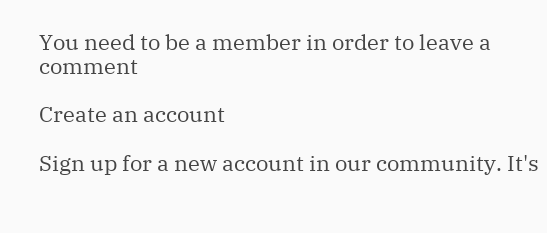You need to be a member in order to leave a comment

Create an account

Sign up for a new account in our community. It's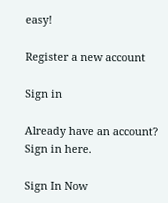easy!

Register a new account

Sign in

Already have an account? Sign in here.

Sign In Now